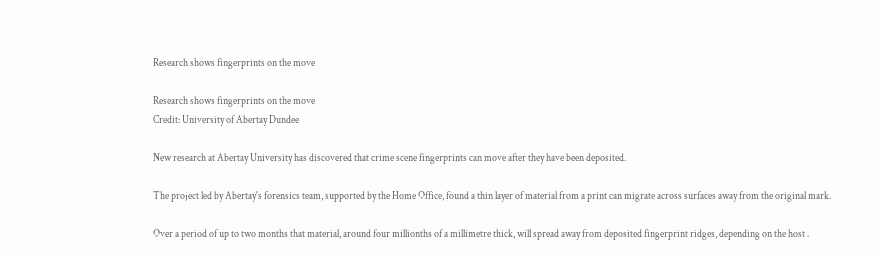Research shows fingerprints on the move

Research shows fingerprints on the move
Credit: University of Abertay Dundee

New research at Abertay University has discovered that crime scene fingerprints can move after they have been deposited.

The project led by Abertay's forensics team, supported by the Home Office, found a thin layer of material from a print can migrate across surfaces away from the original mark.

Over a period of up to two months that material, around four millionths of a millimetre thick, will spread away from deposited fingerprint ridges, depending on the host .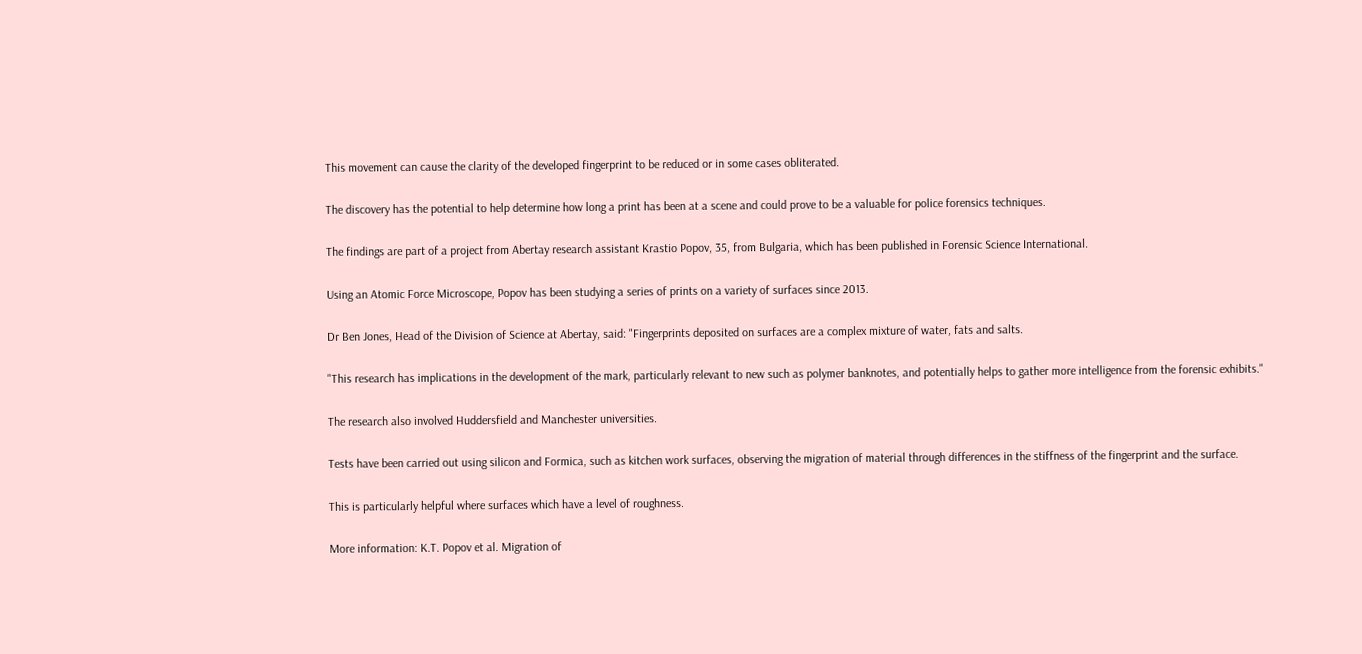This movement can cause the clarity of the developed fingerprint to be reduced or in some cases obliterated.

The discovery has the potential to help determine how long a print has been at a scene and could prove to be a valuable for police forensics techniques.

The findings are part of a project from Abertay research assistant Krastio Popov, 35, from Bulgaria, which has been published in Forensic Science International.

Using an Atomic Force Microscope, Popov has been studying a series of prints on a variety of surfaces since 2013.

Dr Ben Jones, Head of the Division of Science at Abertay, said: "Fingerprints deposited on surfaces are a complex mixture of water, fats and salts.

"This research has implications in the development of the mark, particularly relevant to new such as polymer banknotes, and potentially helps to gather more intelligence from the forensic exhibits."

The research also involved Huddersfield and Manchester universities.

Tests have been carried out using silicon and Formica, such as kitchen work surfaces, observing the migration of material through differences in the stiffness of the fingerprint and the surface.

This is particularly helpful where surfaces which have a level of roughness.

More information: K.T. Popov et al. Migration of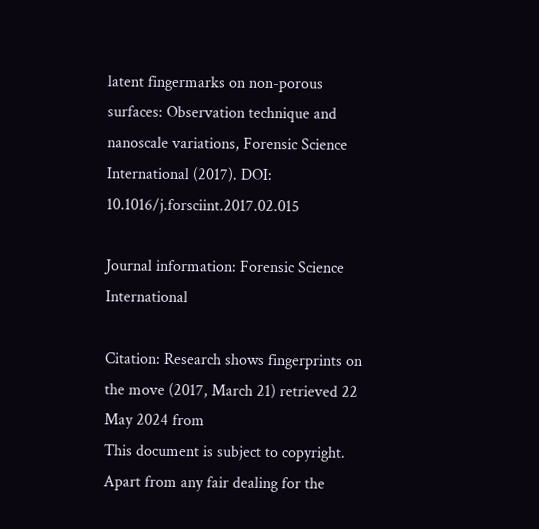latent fingermarks on non-porous surfaces: Observation technique and nanoscale variations, Forensic Science International (2017). DOI: 10.1016/j.forsciint.2017.02.015

Journal information: Forensic Science International

Citation: Research shows fingerprints on the move (2017, March 21) retrieved 22 May 2024 from
This document is subject to copyright. Apart from any fair dealing for the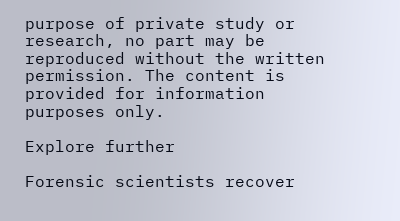purpose of private study or research, no part may be reproduced without the written permission. The content is provided for information purposes only.

Explore further

Forensic scientists recover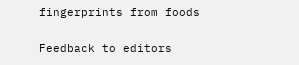fingerprints from foods


Feedback to editors